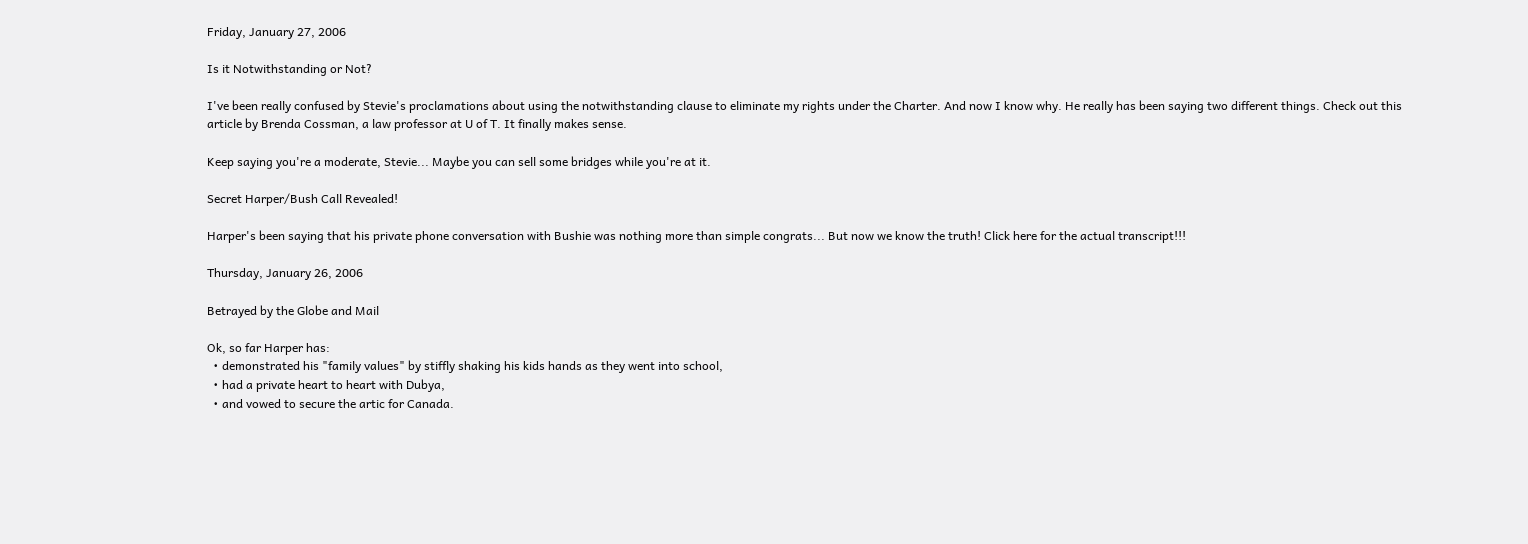Friday, January 27, 2006

Is it Notwithstanding or Not?

I've been really confused by Stevie's proclamations about using the notwithstanding clause to eliminate my rights under the Charter. And now I know why. He really has been saying two different things. Check out this article by Brenda Cossman, a law professor at U of T. It finally makes sense.

Keep saying you're a moderate, Stevie... Maybe you can sell some bridges while you're at it.

Secret Harper/Bush Call Revealed!

Harper's been saying that his private phone conversation with Bushie was nothing more than simple congrats... But now we know the truth! Click here for the actual transcript!!!

Thursday, January 26, 2006

Betrayed by the Globe and Mail

Ok, so far Harper has:
  • demonstrated his "family values" by stiffly shaking his kids hands as they went into school,
  • had a private heart to heart with Dubya,
  • and vowed to secure the artic for Canada.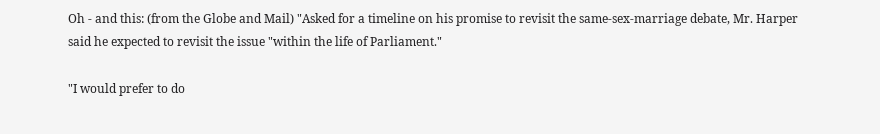Oh - and this: (from the Globe and Mail) "Asked for a timeline on his promise to revisit the same-sex-marriage debate, Mr. Harper said he expected to revisit the issue "within the life of Parliament."

"I would prefer to do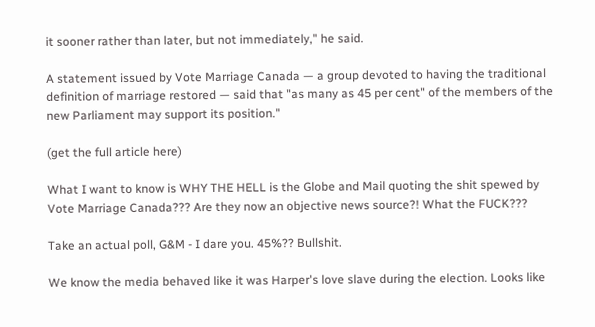it sooner rather than later, but not immediately," he said.

A statement issued by Vote Marriage Canada — a group devoted to having the traditional definition of marriage restored — said that "as many as 45 per cent" of the members of the new Parliament may support its position."

(get the full article here)

What I want to know is WHY THE HELL is the Globe and Mail quoting the shit spewed by Vote Marriage Canada??? Are they now an objective news source?! What the FUCK???

Take an actual poll, G&M - I dare you. 45%?? Bullshit.

We know the media behaved like it was Harper's love slave during the election. Looks like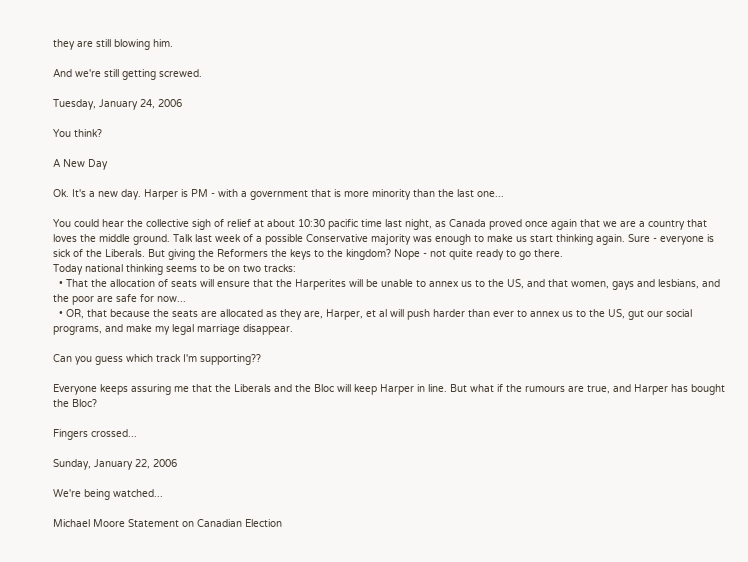they are still blowing him.

And we're still getting screwed.

Tuesday, January 24, 2006

You think?

A New Day

Ok. It's a new day. Harper is PM - with a government that is more minority than the last one...

You could hear the collective sigh of relief at about 10:30 pacific time last night, as Canada proved once again that we are a country that loves the middle ground. Talk last week of a possible Conservative majority was enough to make us start thinking again. Sure - everyone is sick of the Liberals. But giving the Reformers the keys to the kingdom? Nope - not quite ready to go there.
Today national thinking seems to be on two tracks:
  • That the allocation of seats will ensure that the Harperites will be unable to annex us to the US, and that women, gays and lesbians, and the poor are safe for now...
  • OR, that because the seats are allocated as they are, Harper, et al will push harder than ever to annex us to the US, gut our social programs, and make my legal marriage disappear.

Can you guess which track I'm supporting??

Everyone keeps assuring me that the Liberals and the Bloc will keep Harper in line. But what if the rumours are true, and Harper has bought the Bloc?

Fingers crossed...

Sunday, January 22, 2006

We're being watched...

Michael Moore Statement on Canadian Election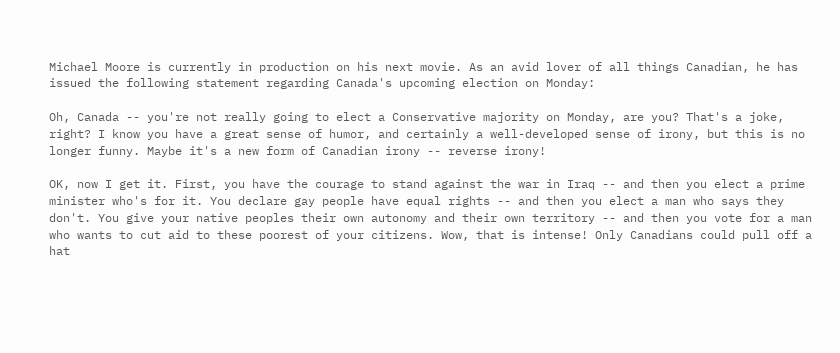Michael Moore is currently in production on his next movie. As an avid lover of all things Canadian, he has issued the following statement regarding Canada's upcoming election on Monday:

Oh, Canada -- you're not really going to elect a Conservative majority on Monday, are you? That's a joke, right? I know you have a great sense of humor, and certainly a well-developed sense of irony, but this is no longer funny. Maybe it's a new form of Canadian irony -- reverse irony!

OK, now I get it. First, you have the courage to stand against the war in Iraq -- and then you elect a prime minister who's for it. You declare gay people have equal rights -- and then you elect a man who says they don't. You give your native peoples their own autonomy and their own territory -- and then you vote for a man who wants to cut aid to these poorest of your citizens. Wow, that is intense! Only Canadians could pull off a hat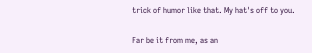trick of humor like that. My hat's off to you.

Far be it from me, as an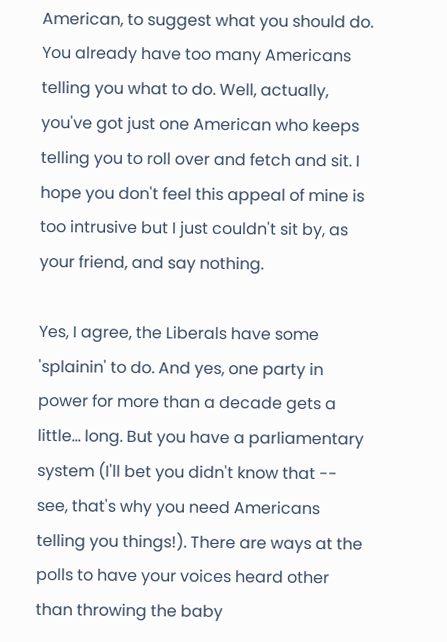American, to suggest what you should do. You already have too many Americans telling you what to do. Well, actually, you've got just one American who keeps telling you to roll over and fetch and sit. I hope you don't feel this appeal of mine is too intrusive but I just couldn't sit by, as your friend, and say nothing.

Yes, I agree, the Liberals have some 'splainin' to do. And yes, one party in power for more than a decade gets a little... long. But you have a parliamentary system (I'll bet you didn't know that -- see, that's why you need Americans telling you things!). There are ways at the polls to have your voices heard other than throwing the baby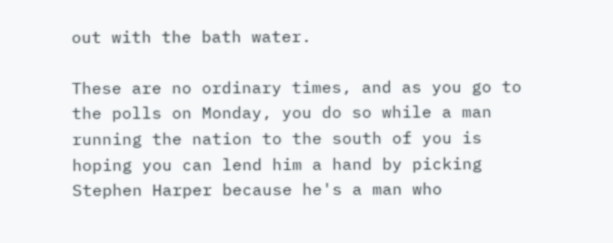out with the bath water.

These are no ordinary times, and as you go to the polls on Monday, you do so while a man running the nation to the south of you is hoping you can lend him a hand by picking Stephen Harper because he's a man who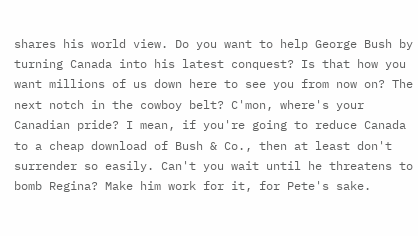shares his world view. Do you want to help George Bush by turning Canada into his latest conquest? Is that how you want millions of us down here to see you from now on? The next notch in the cowboy belt? C'mon, where's your Canadian pride? I mean, if you're going to reduce Canada to a cheap download of Bush & Co., then at least don't surrender so easily. Can't you wait until he threatens to bomb Regina? Make him work for it, for Pete's sake.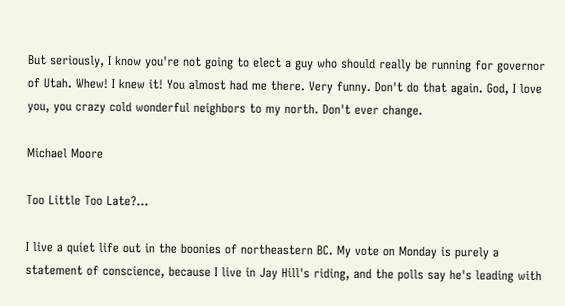But seriously, I know you're not going to elect a guy who should really be running for governor of Utah. Whew! I knew it! You almost had me there. Very funny. Don't do that again. God, I love you, you crazy cold wonderful neighbors to my north. Don't ever change.

Michael Moore

Too Little Too Late?...

I live a quiet life out in the boonies of northeastern BC. My vote on Monday is purely a statement of conscience, because I live in Jay Hill's riding, and the polls say he's leading with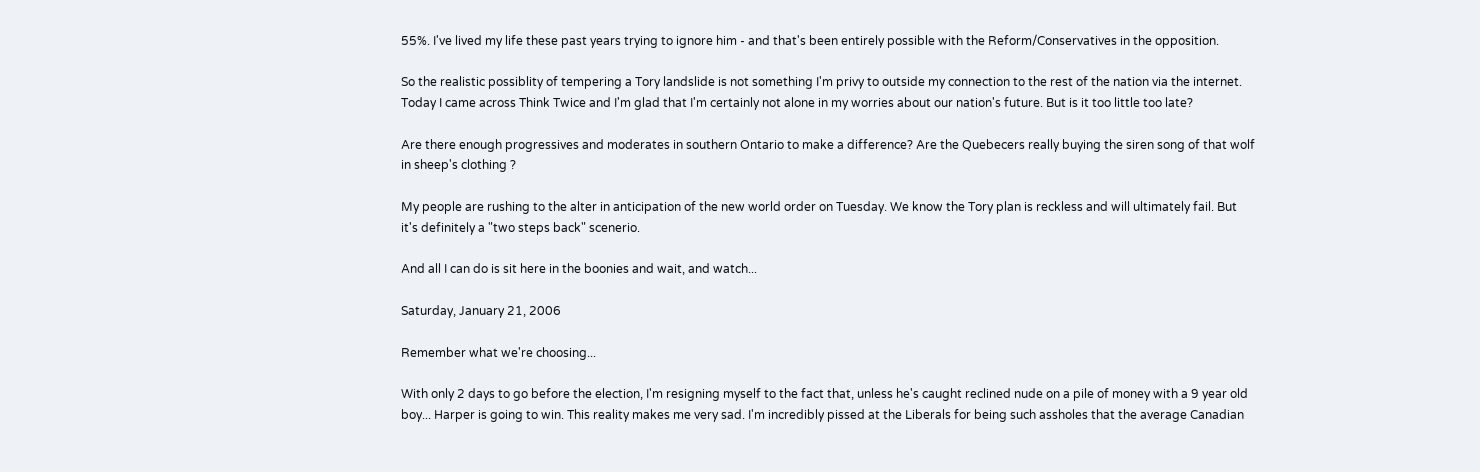55%. I've lived my life these past years trying to ignore him - and that's been entirely possible with the Reform/Conservatives in the opposition.

So the realistic possiblity of tempering a Tory landslide is not something I'm privy to outside my connection to the rest of the nation via the internet. Today I came across Think Twice and I'm glad that I'm certainly not alone in my worries about our nation's future. But is it too little too late?

Are there enough progressives and moderates in southern Ontario to make a difference? Are the Quebecers really buying the siren song of that wolf in sheep's clothing ?

My people are rushing to the alter in anticipation of the new world order on Tuesday. We know the Tory plan is reckless and will ultimately fail. But it's definitely a "two steps back" scenerio.

And all I can do is sit here in the boonies and wait, and watch...

Saturday, January 21, 2006

Remember what we're choosing...

With only 2 days to go before the election, I'm resigning myself to the fact that, unless he's caught reclined nude on a pile of money with a 9 year old boy... Harper is going to win. This reality makes me very sad. I'm incredibly pissed at the Liberals for being such assholes that the average Canadian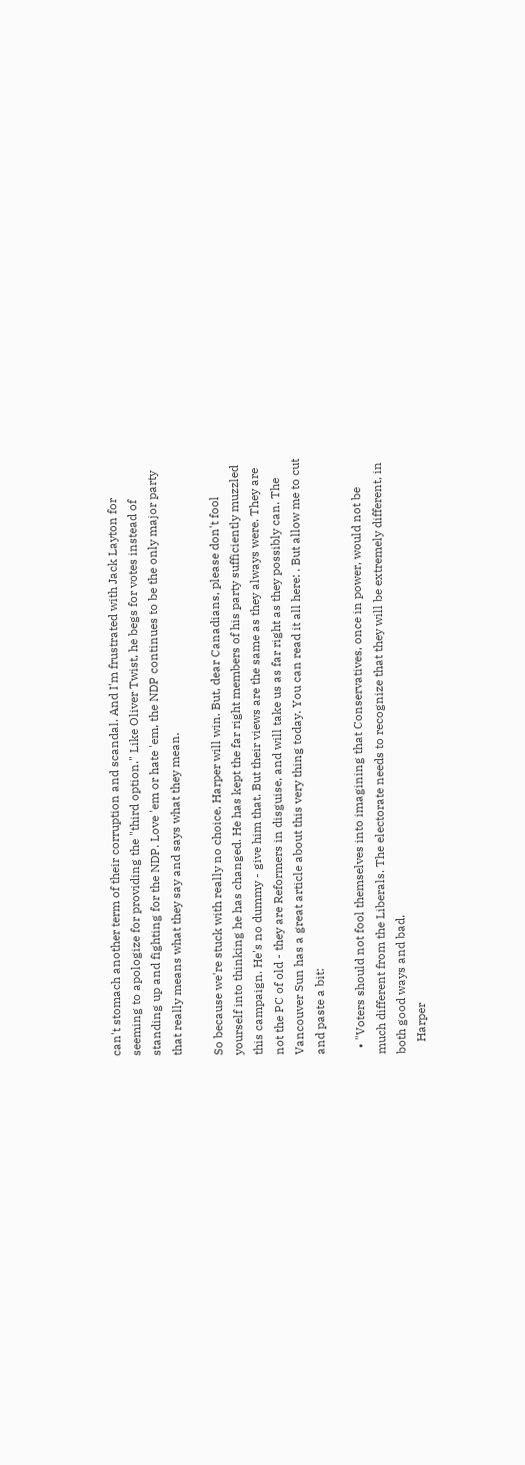can't stomach another term of their corruption and scandal. And I'm frustrated with Jack Layton for seeming to apologize for providing the "third option." Like Oliver Twist, he begs for votes instead of standing up and fighting for the NDP. Love 'em or hate 'em, the NDP continues to be the only major party that really means what they say and says what they mean.

So because we're stuck with really no choice, Harper will win. But, dear Canadians, please don't fool yourself into thinking he has changed. He has kept the far right members of his party sufficiently muzzled this campaign. He's no dummy - give him that. But their views are the same as they always were. They are not the PC of old - they are Reformers in disguise, and will take us as far right as they possibly can. The Vancouver Sun has a great article about this very thing today. You can read it all here: . But allow me to cut and paste a bit:

  • "Voters should not fool themselves into imagining that Conservatives, once in power, would not be much different from the Liberals. The electorate needs to recognize that they will be extremely different, in both good ways and bad.
    Harper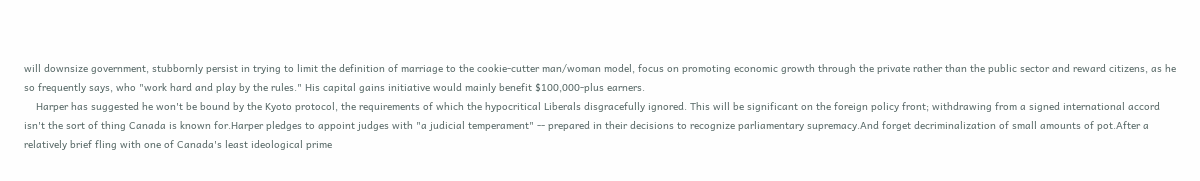will downsize government, stubbornly persist in trying to limit the definition of marriage to the cookie-cutter man/woman model, focus on promoting economic growth through the private rather than the public sector and reward citizens, as he so frequently says, who "work hard and play by the rules." His capital gains initiative would mainly benefit $100,000-plus earners.
    Harper has suggested he won't be bound by the Kyoto protocol, the requirements of which the hypocritical Liberals disgracefully ignored. This will be significant on the foreign policy front; withdrawing from a signed international accord isn't the sort of thing Canada is known for.Harper pledges to appoint judges with "a judicial temperament" -- prepared in their decisions to recognize parliamentary supremacy.And forget decriminalization of small amounts of pot.After a relatively brief fling with one of Canada's least ideological prime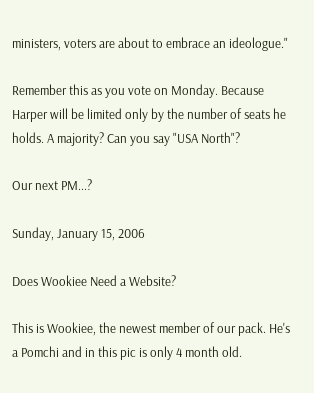ministers, voters are about to embrace an ideologue."

Remember this as you vote on Monday. Because Harper will be limited only by the number of seats he holds. A majority? Can you say "USA North"?

Our next PM...?

Sunday, January 15, 2006

Does Wookiee Need a Website?

This is Wookiee, the newest member of our pack. He's a Pomchi and in this pic is only 4 month old.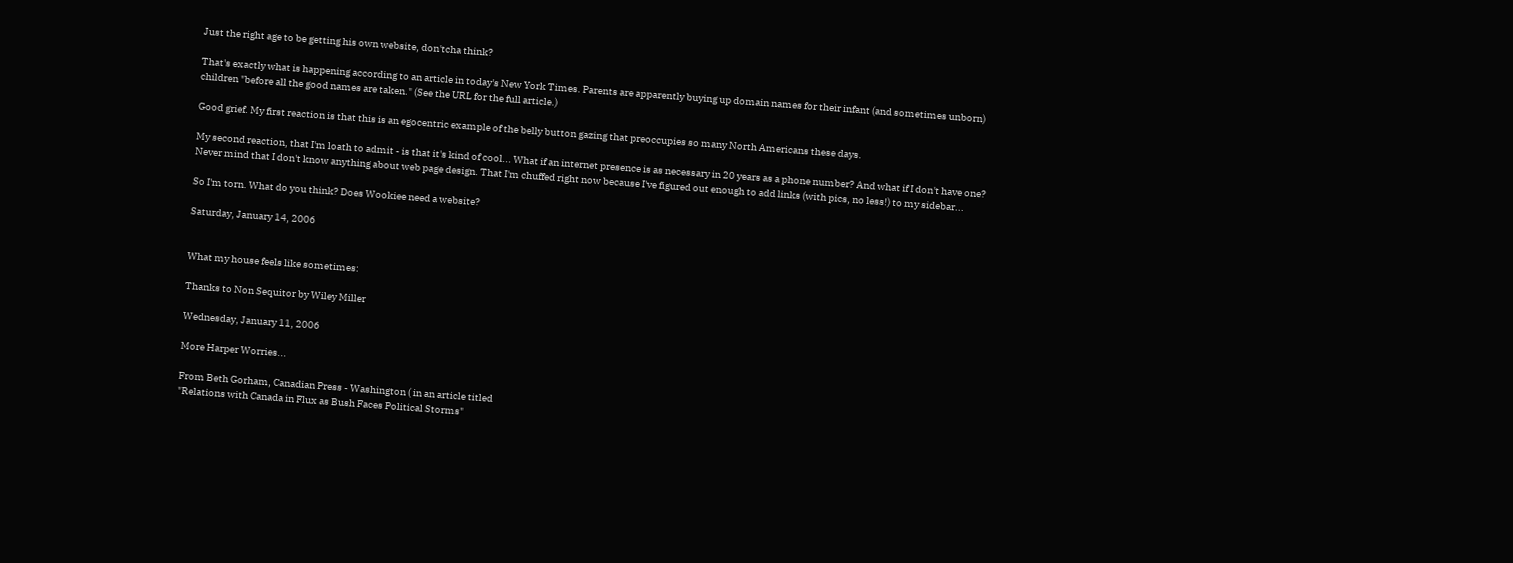Just the right age to be getting his own website, don'tcha think?

That's exactly what is happening according to an article in today's New York Times. Parents are apparently buying up domain names for their infant (and sometimes unborn) children "before all the good names are taken." (See the URL for the full article.)

Good grief. My first reaction is that this is an egocentric example of the belly button gazing that preoccupies so many North Americans these days.

My second reaction, that I'm loath to admit - is that it's kind of cool... What if an internet presence is as necessary in 20 years as a phone number? And what if I don't have one? Never mind that I don't know anything about web page design. That I'm chuffed right now because I've figured out enough to add links (with pics, no less!) to my sidebar...

So I'm torn. What do you think? Does Wookiee need a website?

Saturday, January 14, 2006


What my house feels like sometimes:

Thanks to Non Sequitor by Wiley Miller

Wednesday, January 11, 2006

More Harper Worries...

From Beth Gorham, Canadian Press - Washington ( in an article titled
"Relations with Canada in Flux as Bush Faces Political Storms"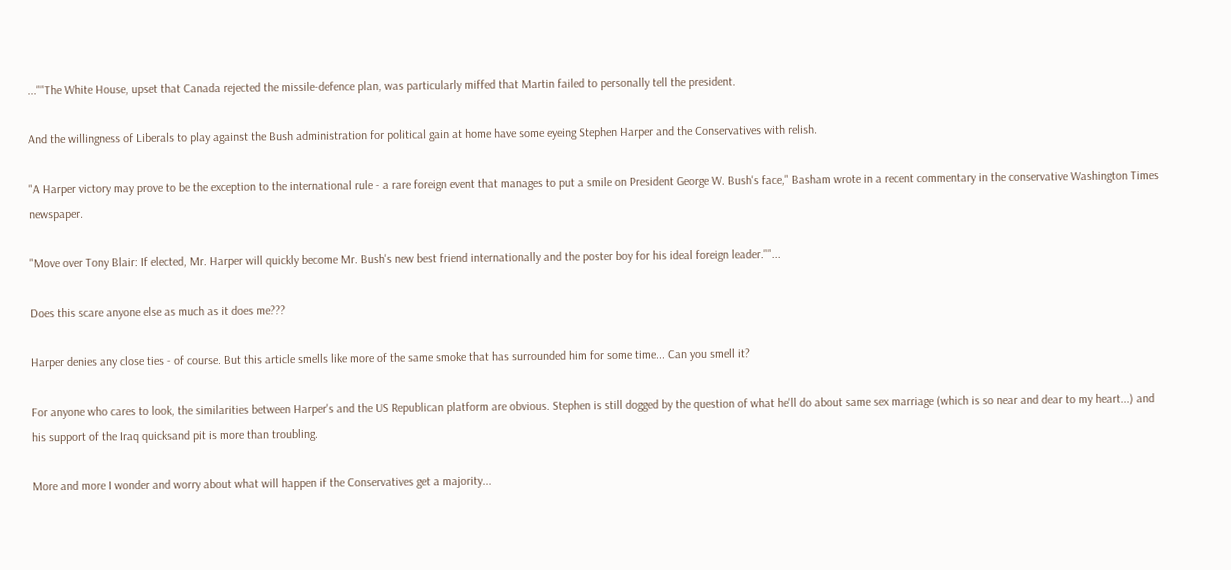...""The White House, upset that Canada rejected the missile-defence plan, was particularly miffed that Martin failed to personally tell the president.

And the willingness of Liberals to play against the Bush administration for political gain at home have some eyeing Stephen Harper and the Conservatives with relish.

"A Harper victory may prove to be the exception to the international rule - a rare foreign event that manages to put a smile on President George W. Bush's face," Basham wrote in a recent commentary in the conservative Washington Times newspaper.

"Move over Tony Blair: If elected, Mr. Harper will quickly become Mr. Bush's new best friend internationally and the poster boy for his ideal foreign leader.""...

Does this scare anyone else as much as it does me???

Harper denies any close ties - of course. But this article smells like more of the same smoke that has surrounded him for some time... Can you smell it?

For anyone who cares to look, the similarities between Harper's and the US Republican platform are obvious. Stephen is still dogged by the question of what he'll do about same sex marriage (which is so near and dear to my heart...) and his support of the Iraq quicksand pit is more than troubling.

More and more I wonder and worry about what will happen if the Conservatives get a majority...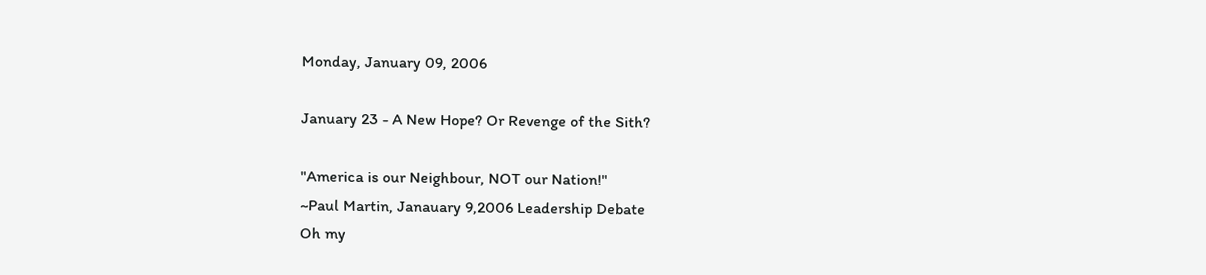Monday, January 09, 2006

January 23 - A New Hope? Or Revenge of the Sith?

"America is our Neighbour, NOT our Nation!"
~Paul Martin, Janauary 9,2006 Leadership Debate
Oh my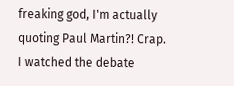freaking god, I'm actually quoting Paul Martin?! Crap.
I watched the debate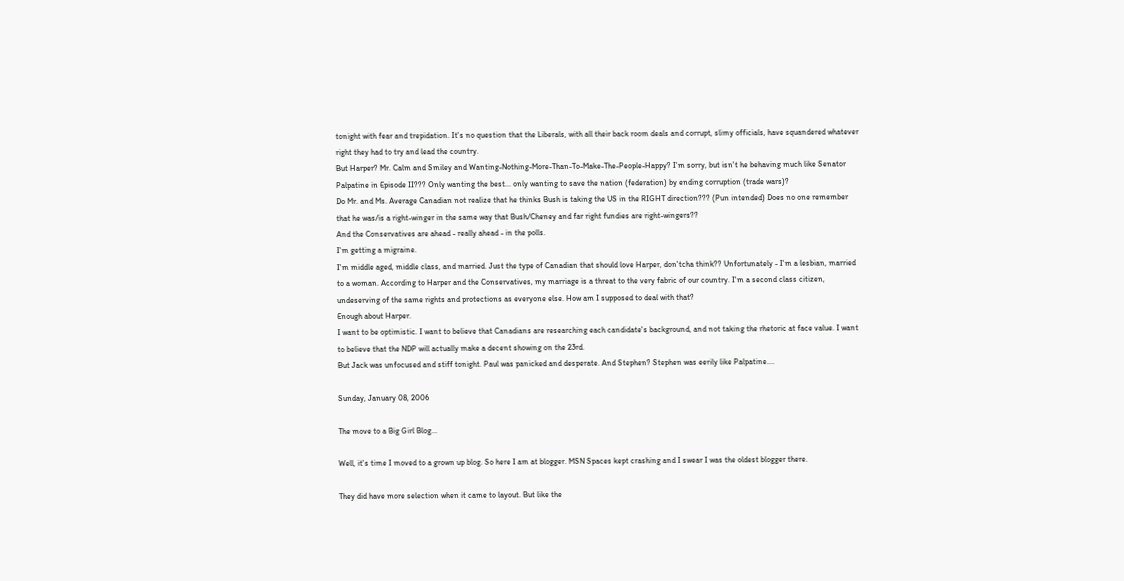tonight with fear and trepidation. It's no question that the Liberals, with all their back room deals and corrupt, slimy officials, have squandered whatever right they had to try and lead the country.
But Harper? Mr. Calm and Smiley and Wanting-Nothing-More-Than-To-Make-The-People-Happy? I'm sorry, but isn't he behaving much like Senator Palpatine in Episode II??? Only wanting the best... only wanting to save the nation (federation) by ending corruption (trade wars)?
Do Mr. and Ms. Average Canadian not realize that he thinks Bush is taking the US in the RIGHT direction??? (Pun intended) Does no one remember that he was/is a right-winger in the same way that Bush/Cheney and far right fundies are right-wingers??
And the Conservatives are ahead - really ahead - in the polls.
I'm getting a migraine.
I'm middle aged, middle class, and married. Just the type of Canadian that should love Harper, don'tcha think?? Unfortunately - I'm a lesbian, married to a woman. According to Harper and the Conservatives, my marriage is a threat to the very fabric of our country. I'm a second class citizen, undeserving of the same rights and protections as everyone else. How am I supposed to deal with that?
Enough about Harper.
I want to be optimistic. I want to believe that Canadians are researching each candidate's background, and not taking the rhetoric at face value. I want to believe that the NDP will actually make a decent showing on the 23rd.
But Jack was unfocused and stiff tonight. Paul was panicked and desperate. And Stephen? Stephen was eerily like Palpatine....

Sunday, January 08, 2006

The move to a Big Girl Blog...

Well, it's time I moved to a grown up blog. So here I am at blogger. MSN Spaces kept crashing and I swear I was the oldest blogger there.

They did have more selection when it came to layout. But like the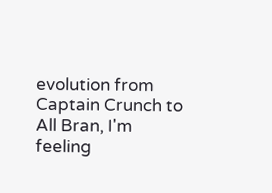evolution from Captain Crunch to All Bran, I'm feeling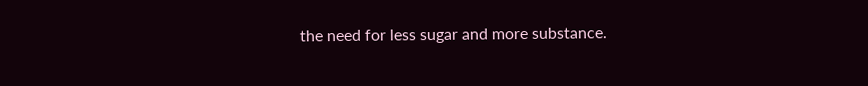the need for less sugar and more substance.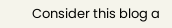Consider this blog a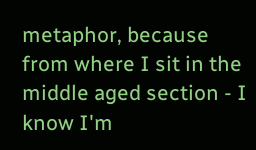metaphor, because from where I sit in the middle aged section - I know I'm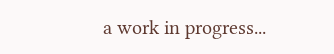a work in progress...